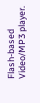Flash-based Video/MP3 player.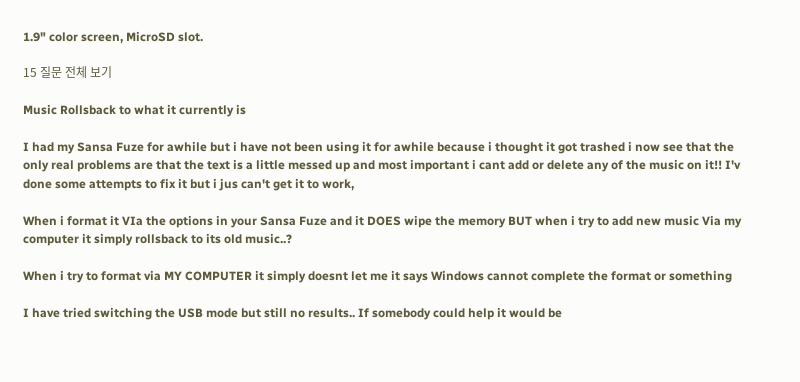1.9" color screen, MicroSD slot.

15 질문 전체 보기

Music Rollsback to what it currently is

I had my Sansa Fuze for awhile but i have not been using it for awhile because i thought it got trashed i now see that the only real problems are that the text is a little messed up and most important i cant add or delete any of the music on it!! I'v done some attempts to fix it but i jus can't get it to work,

When i format it VIa the options in your Sansa Fuze and it DOES wipe the memory BUT when i try to add new music Via my computer it simply rollsback to its old music..?

When i try to format via MY COMPUTER it simply doesnt let me it says Windows cannot complete the format or something

I have tried switching the USB mode but still no results.. If somebody could help it would be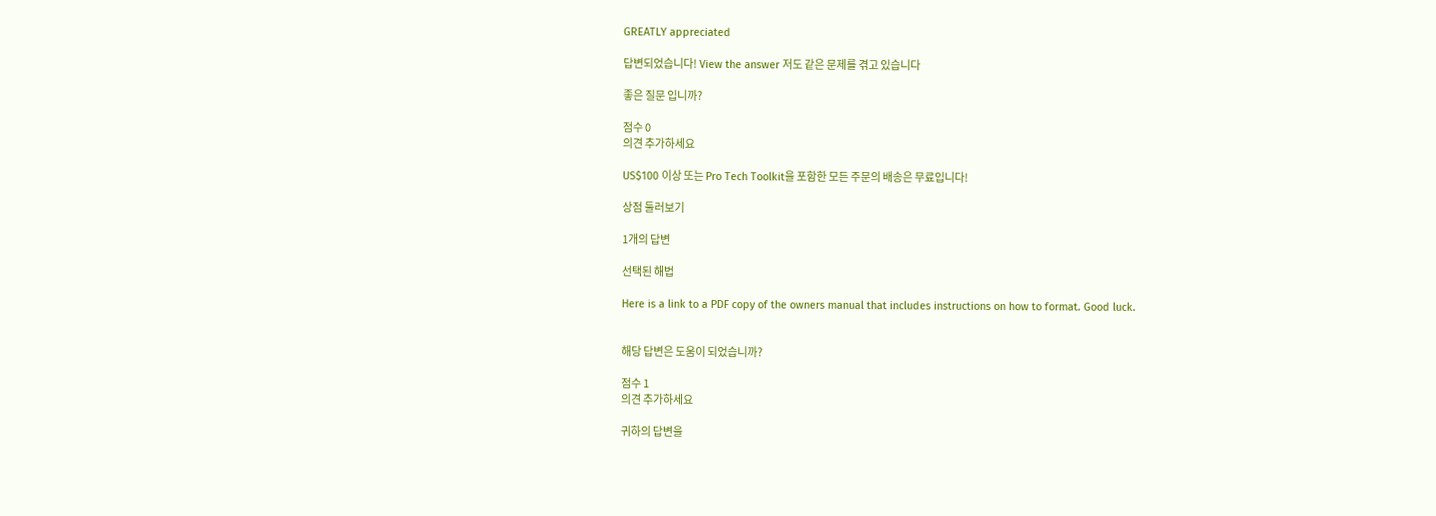GREATLY appreciated

답변되었습니다! View the answer 저도 같은 문제를 겪고 있습니다

좋은 질문 입니까?

점수 0
의견 추가하세요

US$100 이상 또는 Pro Tech Toolkit을 포함한 모든 주문의 배송은 무료입니다!

상점 둘러보기

1개의 답변

선택된 해법

Here is a link to a PDF copy of the owners manual that includes instructions on how to format. Good luck.


해당 답변은 도움이 되었습니까?

점수 1
의견 추가하세요

귀하의 답변을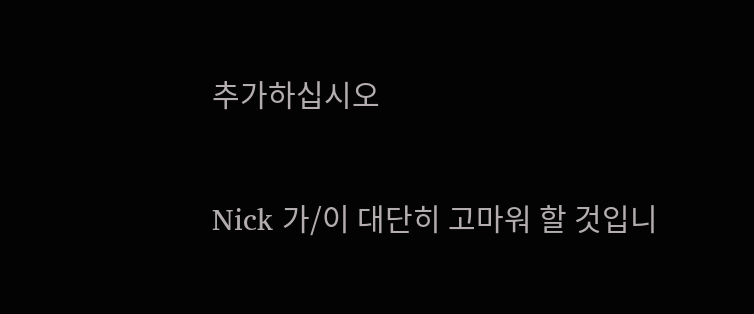추가하십시오

Nick 가/이 대단히 고마워 할 것입니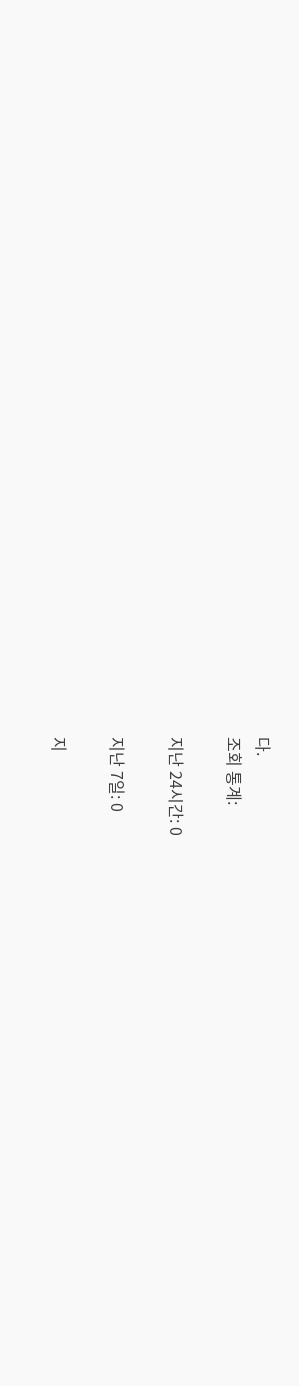다.
조회 통계:

지난 24시간: 0

지난 7일: 0

지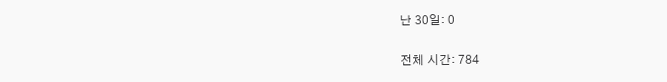난 30일: 0

전체 시간: 784